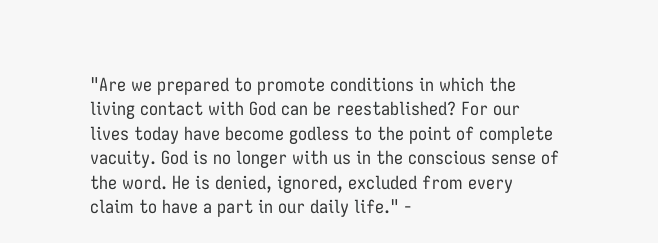"Are we prepared to promote conditions in which the living contact with God can be reestablished? For our lives today have become godless to the point of complete vacuity. God is no longer with us in the conscious sense of the word. He is denied, ignored, excluded from every claim to have a part in our daily life." -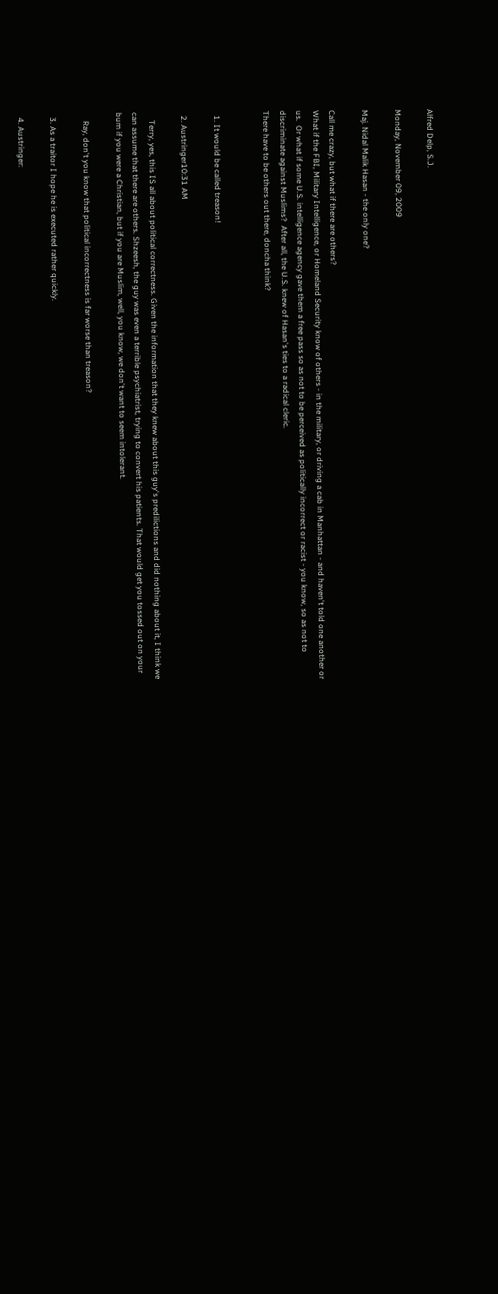Alfred Delp, S.J.

Monday, November 09, 2009

Maj. Nidal Malik Hasan - the only one?

Call me crazy, but what if there are others?
What if the FBI, Military Intelligence, or Homeland Security know of others - in the military, or driving a cab in Manhattan - and haven't told one another or us.  Or what if some U.S. intelligence agency gave them a free pass so as not to be perceived as politically incorrect or racist - you know, so as not to discriminate against Muslims?  After all, the U.S. knew of Hasan's ties to a radical cleric.
There have to be others out there, doncha think?


  1. It would be called treason!

  2. Austringer10:31 AM

    Terry, yes, this IS all about political correctness. Given the information that they knew about this guy's predilictions and did nothing about it, I think we can assume that there are others. Shzeesh, the guy was even a terrible psychiatrist, trying to convert his patients. That would get you tossed out on your bum if you were a Christian, but if you are Muslim, well, you know, we don't want to seem intolerant.

    Ray, don't you know that political incorrectness is far worse than treason?

  3. As a traitor I hope he is executed rather quickly.

  4. Austringer: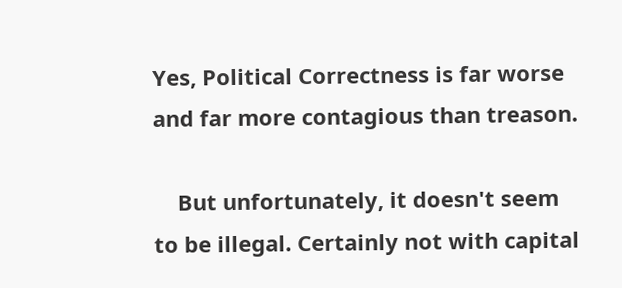Yes, Political Correctness is far worse and far more contagious than treason.

    But unfortunately, it doesn't seem to be illegal. Certainly not with capital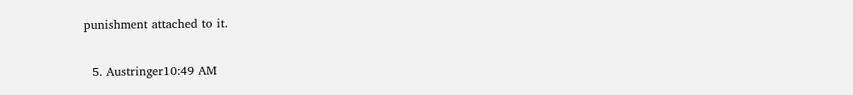punishment attached to it.

  5. Austringer10:49 AM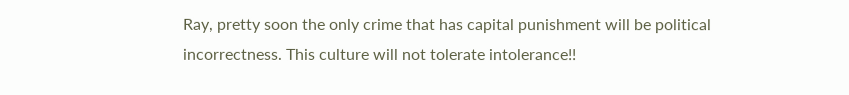Ray, pretty soon the only crime that has capital punishment will be political incorrectness. This culture will not tolerate intolerance!!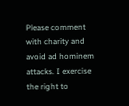Please comment with charity and avoid ad hominem attacks. I exercise the right to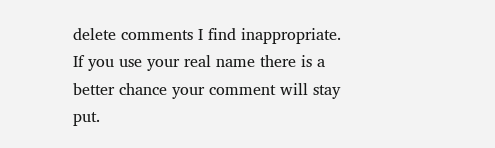delete comments I find inappropriate. If you use your real name there is a better chance your comment will stay put.